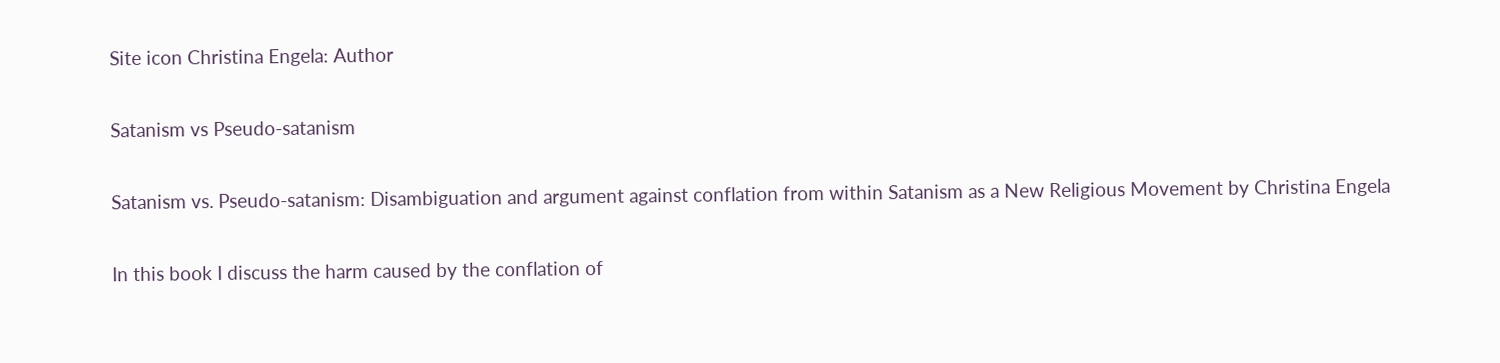Site icon Christina Engela: Author

Satanism vs Pseudo-satanism

Satanism vs. Pseudo-satanism: Disambiguation and argument against conflation from within Satanism as a New Religious Movement by Christina Engela

In this book I discuss the harm caused by the conflation of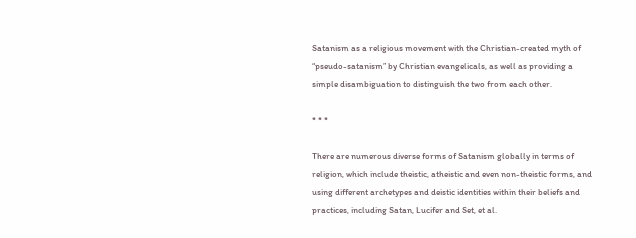Satanism as a religious movement with the Christian-created myth of “pseudo-satanism” by Christian evangelicals, as well as providing a simple disambiguation to distinguish the two from each other.

* * *

There are numerous diverse forms of Satanism globally in terms of religion, which include theistic, atheistic and even non-theistic forms, and using different archetypes and deistic identities within their beliefs and practices, including Satan, Lucifer and Set, et al.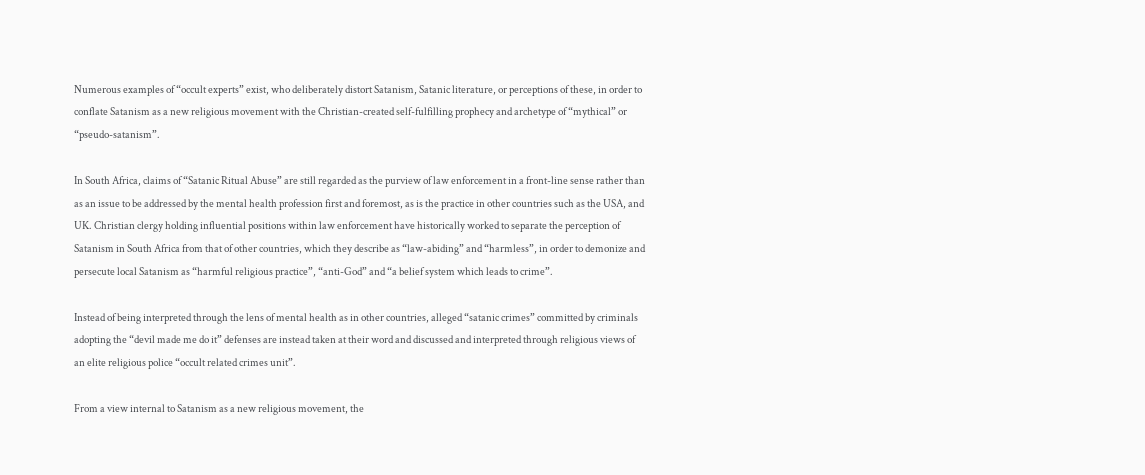Numerous examples of “occult experts” exist, who deliberately distort Satanism, Satanic literature, or perceptions of these, in order to conflate Satanism as a new religious movement with the Christian-created self-fulfilling prophecy and archetype of “mythical” or “pseudo-satanism”.

In South Africa, claims of “Satanic Ritual Abuse” are still regarded as the purview of law enforcement in a front-line sense rather than as an issue to be addressed by the mental health profession first and foremost, as is the practice in other countries such as the USA, and UK. Christian clergy holding influential positions within law enforcement have historically worked to separate the perception of Satanism in South Africa from that of other countries, which they describe as “law-abiding” and “harmless”, in order to demonize and persecute local Satanism as “harmful religious practice”, “anti-God” and “a belief system which leads to crime”.

Instead of being interpreted through the lens of mental health as in other countries, alleged “satanic crimes” committed by criminals adopting the “devil made me do it” defenses are instead taken at their word and discussed and interpreted through religious views of an elite religious police “occult related crimes unit”.

From a view internal to Satanism as a new religious movement, the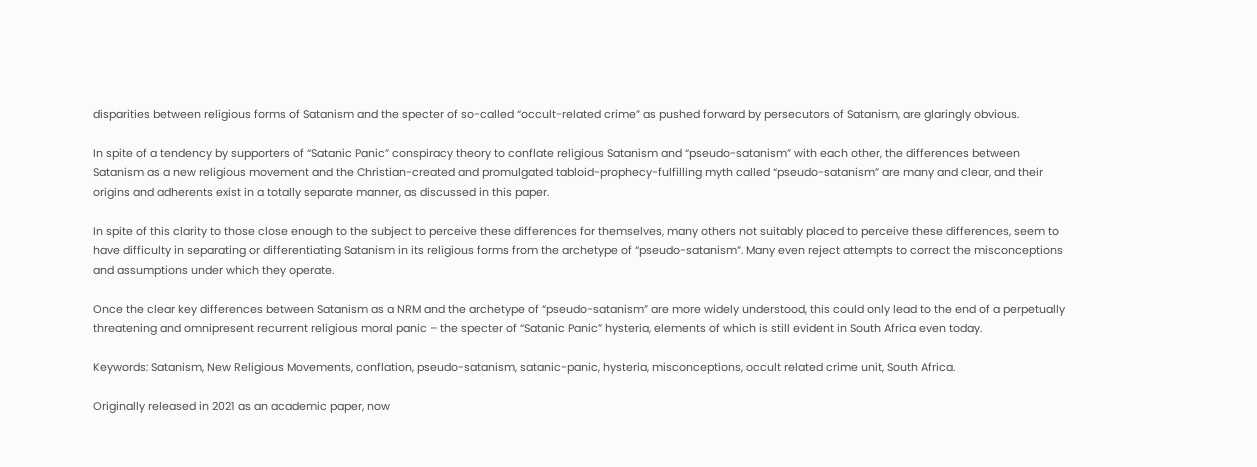disparities between religious forms of Satanism and the specter of so-called “occult-related crime” as pushed forward by persecutors of Satanism, are glaringly obvious.

In spite of a tendency by supporters of “Satanic Panic” conspiracy theory to conflate religious Satanism and “pseudo-satanism” with each other, the differences between Satanism as a new religious movement and the Christian-created and promulgated tabloid-prophecy-fulfilling myth called “pseudo-satanism” are many and clear, and their origins and adherents exist in a totally separate manner, as discussed in this paper.

In spite of this clarity to those close enough to the subject to perceive these differences for themselves, many others not suitably placed to perceive these differences, seem to have difficulty in separating or differentiating Satanism in its religious forms from the archetype of “pseudo-satanism”. Many even reject attempts to correct the misconceptions and assumptions under which they operate.

Once the clear key differences between Satanism as a NRM and the archetype of “pseudo-satanism” are more widely understood, this could only lead to the end of a perpetually threatening and omnipresent recurrent religious moral panic – the specter of “Satanic Panic” hysteria, elements of which is still evident in South Africa even today.

Keywords: Satanism, New Religious Movements, conflation, pseudo-satanism, satanic-panic, hysteria, misconceptions, occult related crime unit, South Africa.

Originally released in 2021 as an academic paper, now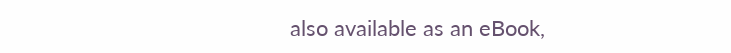also available as an eBook,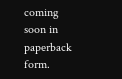coming soon in paperback form.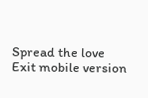Spread the love
Exit mobile version